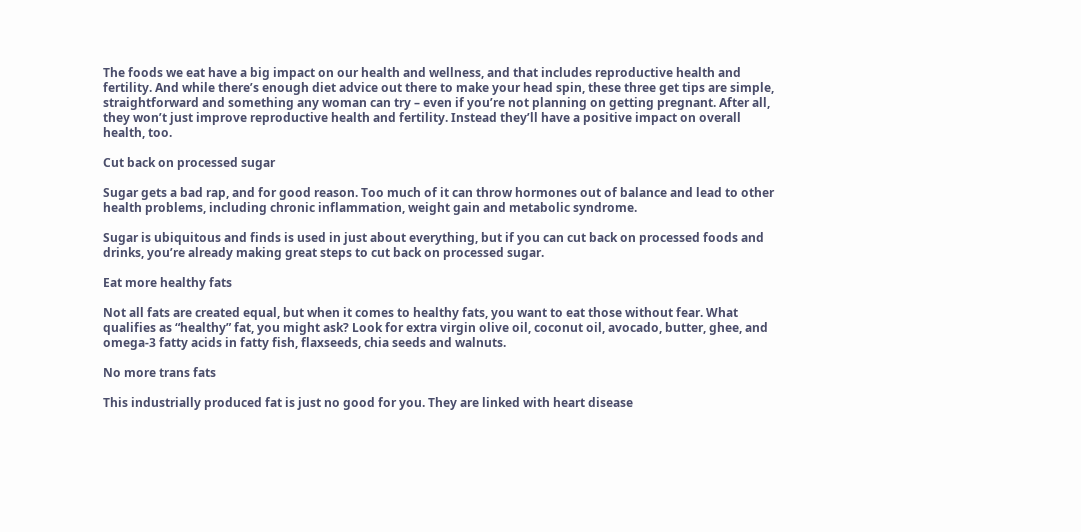The foods we eat have a big impact on our health and wellness, and that includes reproductive health and fertility. And while there’s enough diet advice out there to make your head spin, these three get tips are simple, straightforward and something any woman can try – even if you’re not planning on getting pregnant. After all, they won’t just improve reproductive health and fertility. Instead they’ll have a positive impact on overall health, too.

Cut back on processed sugar

Sugar gets a bad rap, and for good reason. Too much of it can throw hormones out of balance and lead to other health problems, including chronic inflammation, weight gain and metabolic syndrome.

Sugar is ubiquitous and finds is used in just about everything, but if you can cut back on processed foods and drinks, you’re already making great steps to cut back on processed sugar.

Eat more healthy fats

Not all fats are created equal, but when it comes to healthy fats, you want to eat those without fear. What qualifies as “healthy” fat, you might ask? Look for extra virgin olive oil, coconut oil, avocado, butter, ghee, and omega-3 fatty acids in fatty fish, flaxseeds, chia seeds and walnuts.

No more trans fats

This industrially produced fat is just no good for you. They are linked with heart disease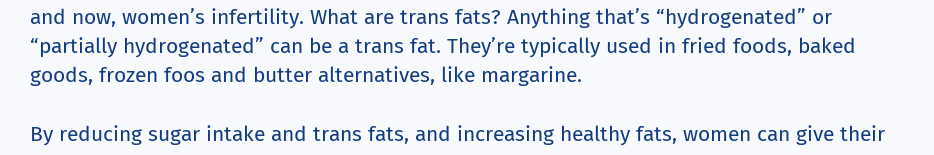and now, women’s infertility. What are trans fats? Anything that’s “hydrogenated” or “partially hydrogenated” can be a trans fat. They’re typically used in fried foods, baked goods, frozen foos and butter alternatives, like margarine.

By reducing sugar intake and trans fats, and increasing healthy fats, women can give their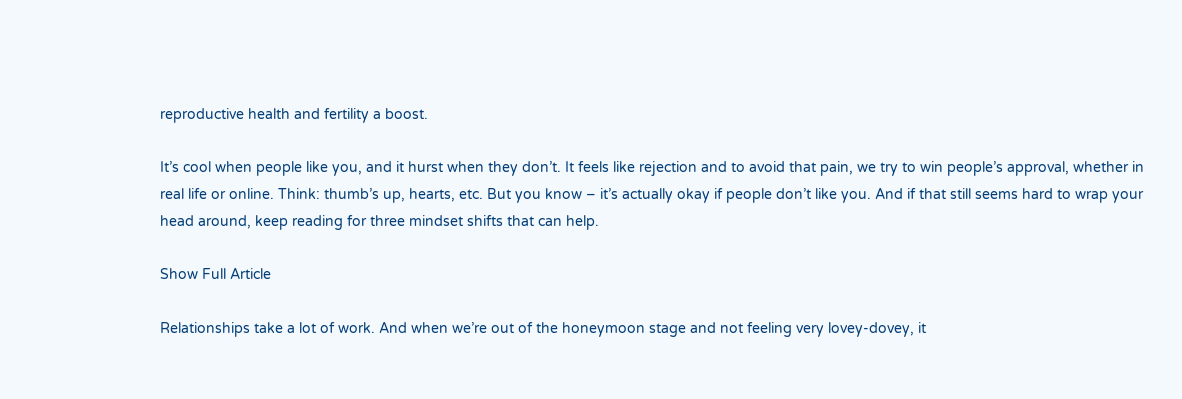reproductive health and fertility a boost.

It’s cool when people like you, and it hurst when they don’t. It feels like rejection and to avoid that pain, we try to win people’s approval, whether in real life or online. Think: thumb’s up, hearts, etc. But you know – it’s actually okay if people don’t like you. And if that still seems hard to wrap your head around, keep reading for three mindset shifts that can help.

Show Full Article

Relationships take a lot of work. And when we’re out of the honeymoon stage and not feeling very lovey-dovey, it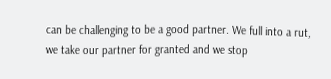can be challenging to be a good partner. We full into a rut, we take our partner for granted and we stop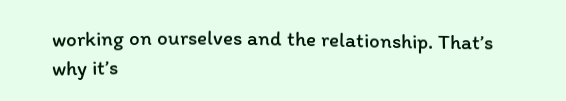working on ourselves and the relationship. That’s why it’s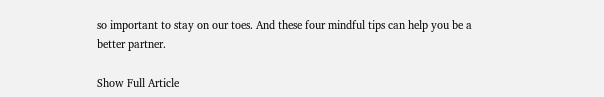so important to stay on our toes. And these four mindful tips can help you be a better partner.

Show Full Article